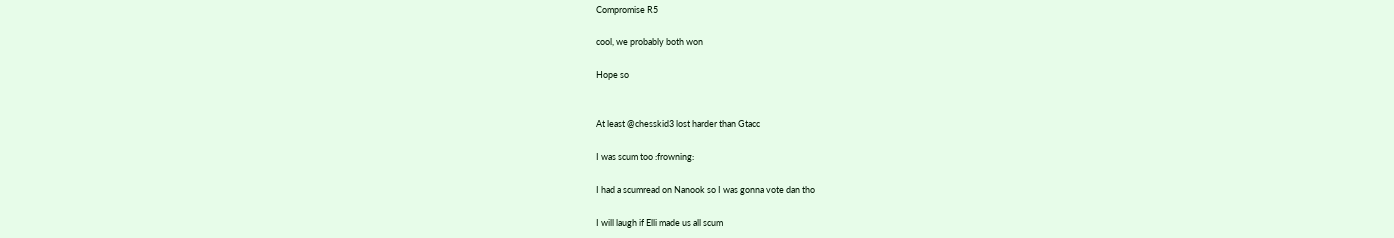Compromise R5

cool, we probably both won

Hope so


At least @chesskid3 lost harder than Gtacc

I was scum too :frowning:

I had a scumread on Nanook so I was gonna vote dan tho

I will laugh if Elli made us all scum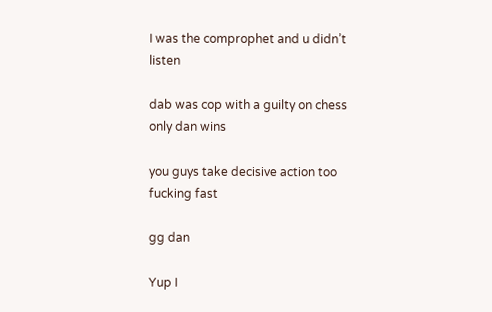I was the comprophet and u didn’t listen

dab was cop with a guilty on chess
only dan wins

you guys take decisive action too fucking fast

gg dan

Yup I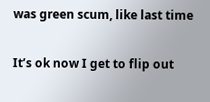was green scum, like last time

It’s ok now I get to flip out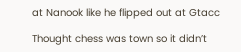at Nanook like he flipped out at Gtacc

Thought chess was town so it didn’t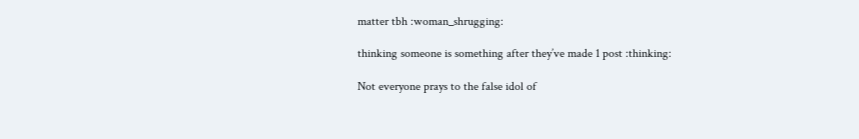matter tbh :woman_shrugging:

thinking someone is something after they’ve made 1 post :thinking:

Not everyone prays to the false idol of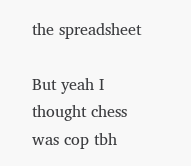the spreadsheet

But yeah I thought chess was cop tbh